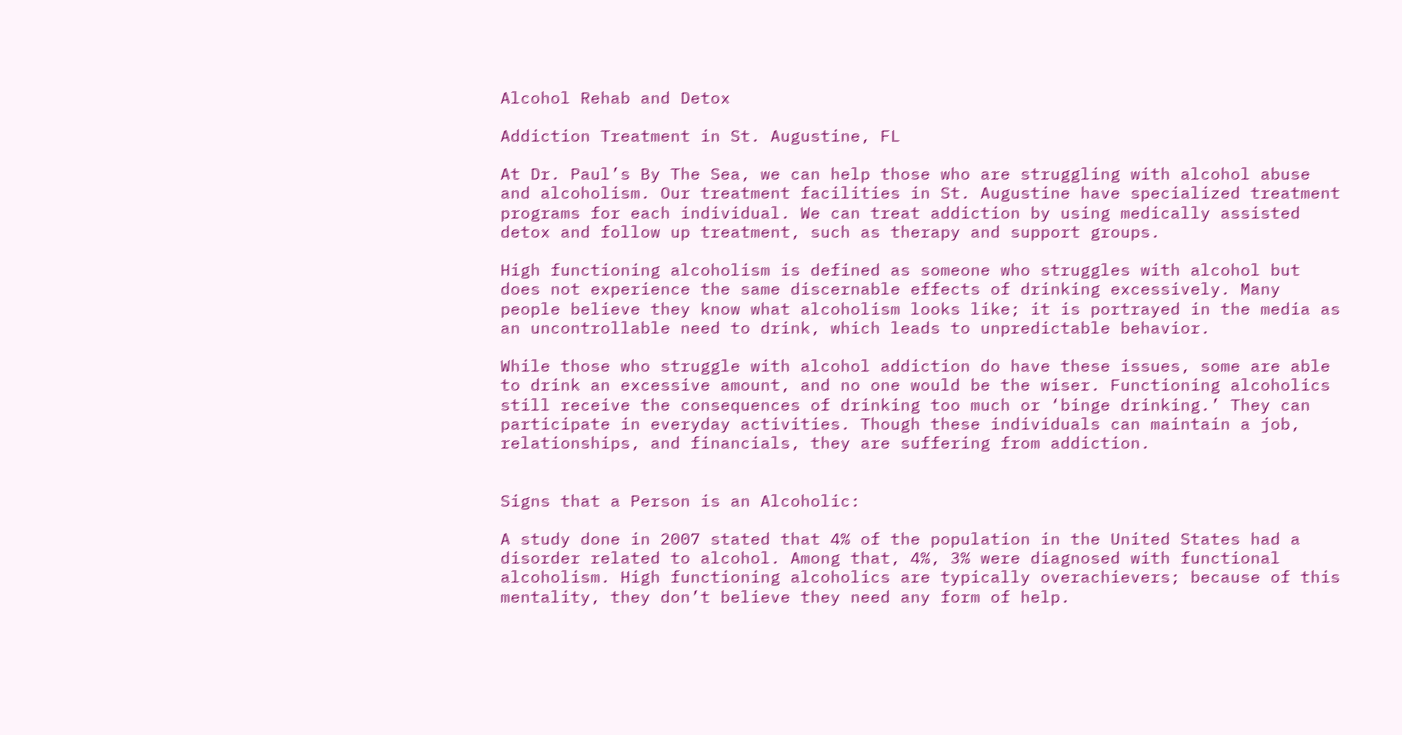Alcohol Rehab and Detox

Addiction Treatment in St. Augustine, FL

At Dr. Paul’s By The Sea, we can help those who are struggling with alcohol abuse and alcoholism. Our treatment facilities in St. Augustine have specialized treatment programs for each individual. We can treat addiction by using medically assisted detox and follow up treatment, such as therapy and support groups.

High functioning alcoholism is defined as someone who struggles with alcohol but does not experience the same discernable effects of drinking excessively. Many people believe they know what alcoholism looks like; it is portrayed in the media as an uncontrollable need to drink, which leads to unpredictable behavior.

While those who struggle with alcohol addiction do have these issues, some are able to drink an excessive amount, and no one would be the wiser. Functioning alcoholics still receive the consequences of drinking too much or ‘binge drinking.’ They can participate in everyday activities. Though these individuals can maintain a job, relationships, and financials, they are suffering from addiction.


Signs that a Person is an Alcoholic:

A study done in 2007 stated that 4% of the population in the United States had a disorder related to alcohol. Among that, 4%, 3% were diagnosed with functional alcoholism. High functioning alcoholics are typically overachievers; because of this mentality, they don’t believe they need any form of help.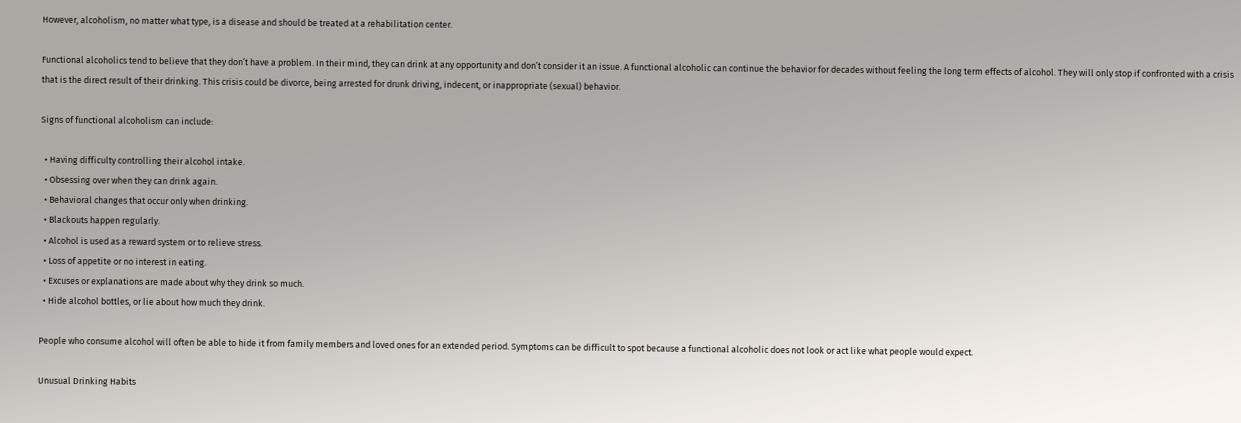However, alcoholism, no matter what type, is a disease and should be treated at a rehabilitation center.

Functional alcoholics tend to believe that they don’t have a problem. In their mind, they can drink at any opportunity and don’t consider it an issue. A functional alcoholic can continue the behavior for decades without feeling the long term effects of alcohol. They will only stop if confronted with a crisis that is the direct result of their drinking. This crisis could be divorce, being arrested for drunk driving, indecent, or inappropriate (sexual) behavior.

Signs of functional alcoholism can include:

  • Having difficulty controlling their alcohol intake.
  • Obsessing over when they can drink again.
  • Behavioral changes that occur only when drinking.
  • Blackouts happen regularly.
  • Alcohol is used as a reward system or to relieve stress.
  • Loss of appetite or no interest in eating.
  • Excuses or explanations are made about why they drink so much.
  • Hide alcohol bottles, or lie about how much they drink.

People who consume alcohol will often be able to hide it from family members and loved ones for an extended period. Symptoms can be difficult to spot because a functional alcoholic does not look or act like what people would expect.

Unusual Drinking Habits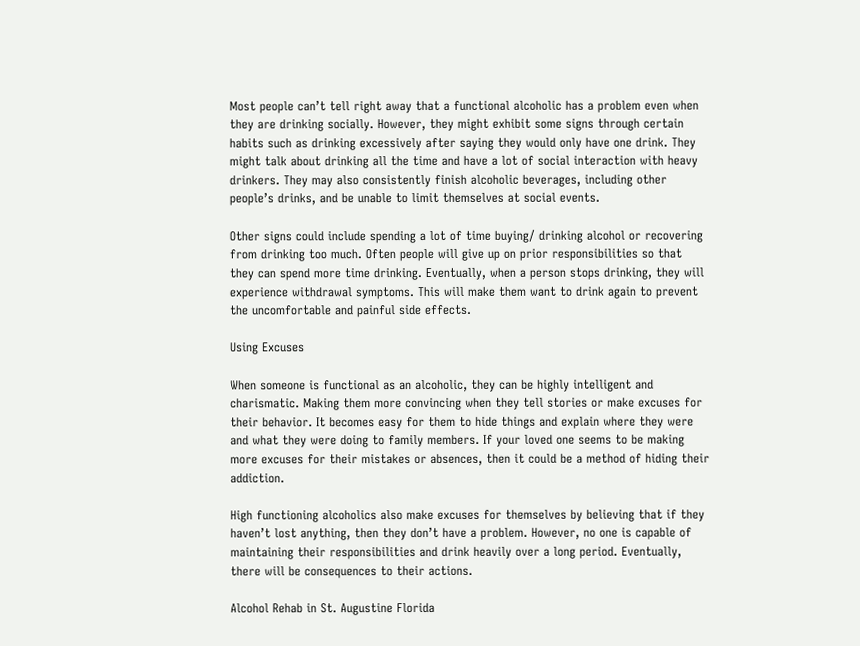Most people can’t tell right away that a functional alcoholic has a problem even when they are drinking socially. However, they might exhibit some signs through certain habits such as drinking excessively after saying they would only have one drink. They might talk about drinking all the time and have a lot of social interaction with heavy drinkers. They may also consistently finish alcoholic beverages, including other people’s drinks, and be unable to limit themselves at social events.

Other signs could include spending a lot of time buying/ drinking alcohol or recovering from drinking too much. Often people will give up on prior responsibilities so that they can spend more time drinking. Eventually, when a person stops drinking, they will experience withdrawal symptoms. This will make them want to drink again to prevent the uncomfortable and painful side effects.

Using Excuses

When someone is functional as an alcoholic, they can be highly intelligent and charismatic. Making them more convincing when they tell stories or make excuses for their behavior. It becomes easy for them to hide things and explain where they were and what they were doing to family members. If your loved one seems to be making more excuses for their mistakes or absences, then it could be a method of hiding their addiction.

High functioning alcoholics also make excuses for themselves by believing that if they haven’t lost anything, then they don’t have a problem. However, no one is capable of maintaining their responsibilities and drink heavily over a long period. Eventually, there will be consequences to their actions.

Alcohol Rehab in St. Augustine Florida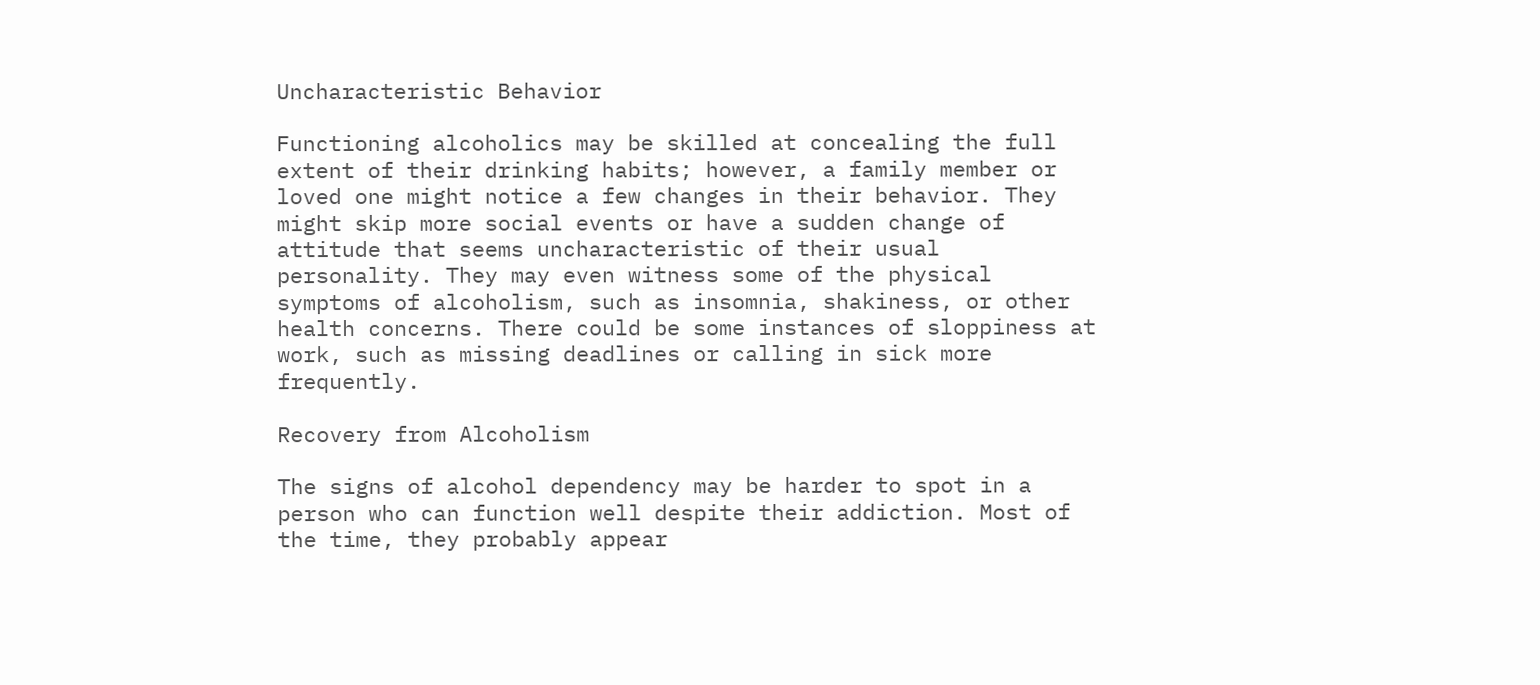Uncharacteristic Behavior

Functioning alcoholics may be skilled at concealing the full extent of their drinking habits; however, a family member or loved one might notice a few changes in their behavior. They might skip more social events or have a sudden change of attitude that seems uncharacteristic of their usual personality. They may even witness some of the physical symptoms of alcoholism, such as insomnia, shakiness, or other health concerns. There could be some instances of sloppiness at work, such as missing deadlines or calling in sick more frequently.

Recovery from Alcoholism

The signs of alcohol dependency may be harder to spot in a person who can function well despite their addiction. Most of the time, they probably appear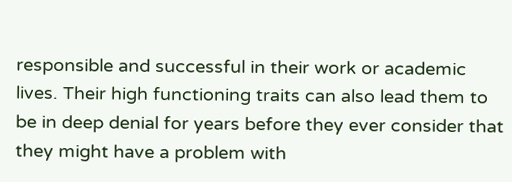responsible and successful in their work or academic lives. Their high functioning traits can also lead them to be in deep denial for years before they ever consider that they might have a problem with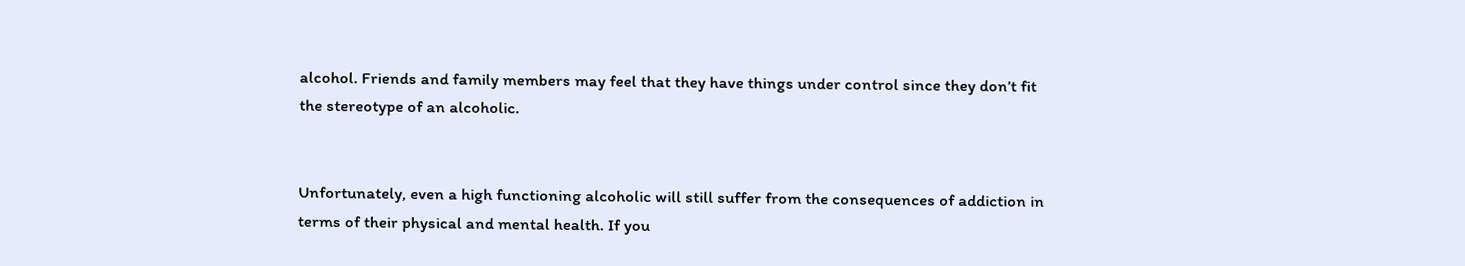alcohol. Friends and family members may feel that they have things under control since they don’t fit the stereotype of an alcoholic.


Unfortunately, even a high functioning alcoholic will still suffer from the consequences of addiction in terms of their physical and mental health. If you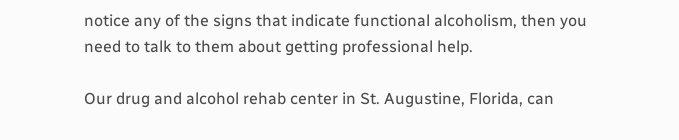notice any of the signs that indicate functional alcoholism, then you need to talk to them about getting professional help.

Our drug and alcohol rehab center in St. Augustine, Florida, can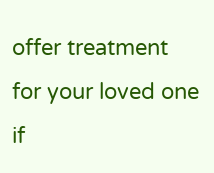offer treatment for your loved one if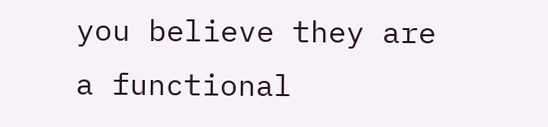you believe they are a functional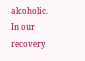alcoholic. In our recovery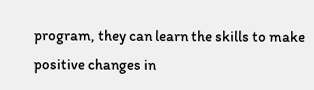program, they can learn the skills to make positive changes in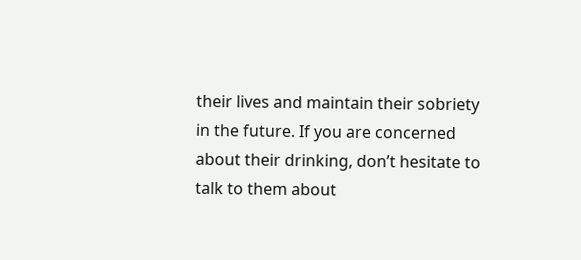their lives and maintain their sobriety in the future. If you are concerned about their drinking, don’t hesitate to talk to them about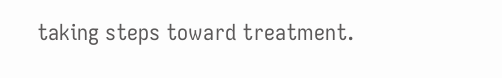taking steps toward treatment.